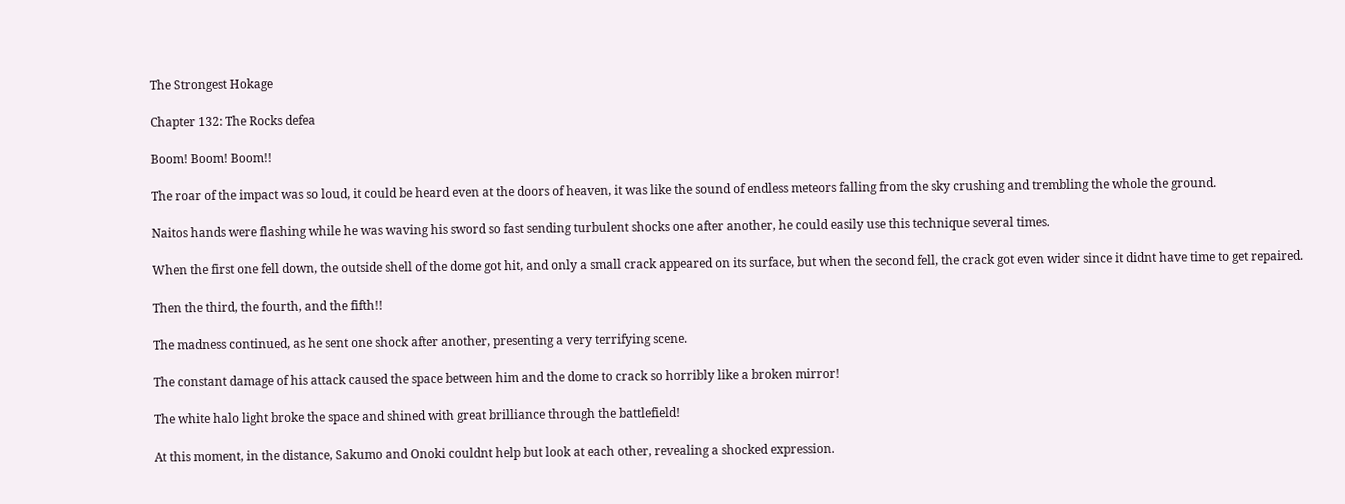The Strongest Hokage

Chapter 132: The Rocks defea

Boom! Boom! Boom!!

The roar of the impact was so loud, it could be heard even at the doors of heaven, it was like the sound of endless meteors falling from the sky crushing and trembling the whole the ground.

Naitos hands were flashing while he was waving his sword so fast sending turbulent shocks one after another, he could easily use this technique several times.

When the first one fell down, the outside shell of the dome got hit, and only a small crack appeared on its surface, but when the second fell, the crack got even wider since it didnt have time to get repaired.

Then the third, the fourth, and the fifth!!

The madness continued, as he sent one shock after another, presenting a very terrifying scene.

The constant damage of his attack caused the space between him and the dome to crack so horribly like a broken mirror!

The white halo light broke the space and shined with great brilliance through the battlefield!

At this moment, in the distance, Sakumo and Onoki couldnt help but look at each other, revealing a shocked expression.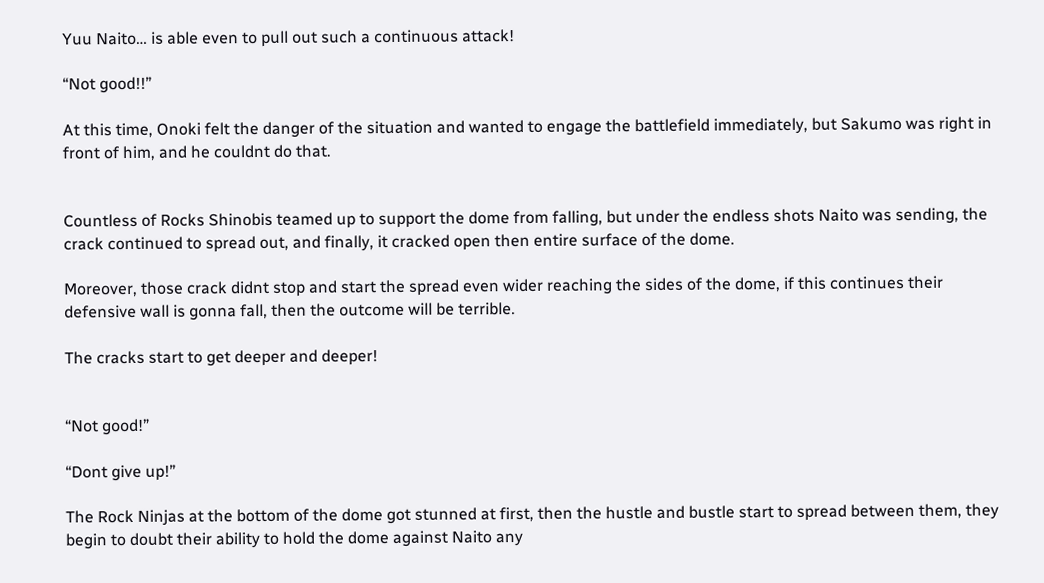Yuu Naito… is able even to pull out such a continuous attack!

“Not good!!”

At this time, Onoki felt the danger of the situation and wanted to engage the battlefield immediately, but Sakumo was right in front of him, and he couldnt do that.


Countless of Rocks Shinobis teamed up to support the dome from falling, but under the endless shots Naito was sending, the crack continued to spread out, and finally, it cracked open then entire surface of the dome.

Moreover, those crack didnt stop and start the spread even wider reaching the sides of the dome, if this continues their defensive wall is gonna fall, then the outcome will be terrible.

The cracks start to get deeper and deeper!


“Not good!”

“Dont give up!”

The Rock Ninjas at the bottom of the dome got stunned at first, then the hustle and bustle start to spread between them, they begin to doubt their ability to hold the dome against Naito any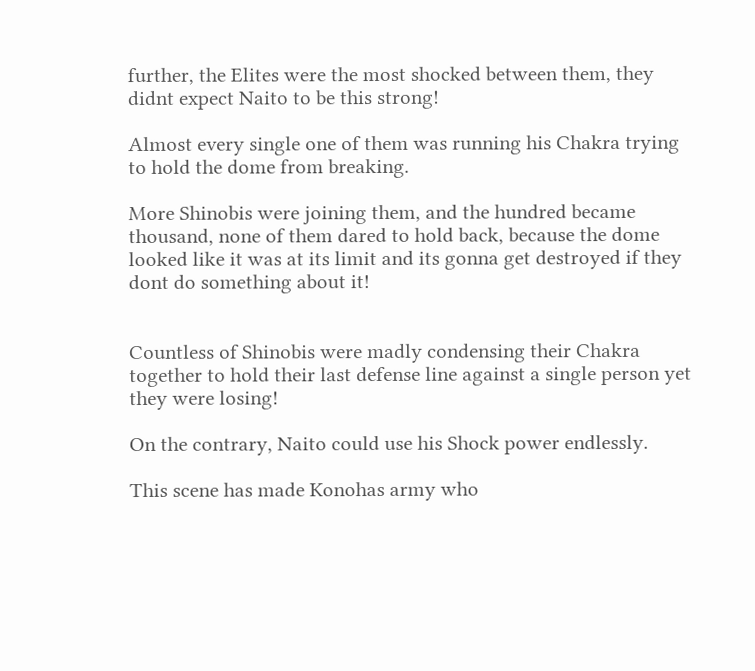further, the Elites were the most shocked between them, they didnt expect Naito to be this strong!

Almost every single one of them was running his Chakra trying to hold the dome from breaking.

More Shinobis were joining them, and the hundred became thousand, none of them dared to hold back, because the dome looked like it was at its limit and its gonna get destroyed if they dont do something about it!


Countless of Shinobis were madly condensing their Chakra together to hold their last defense line against a single person yet they were losing!

On the contrary, Naito could use his Shock power endlessly.

This scene has made Konohas army who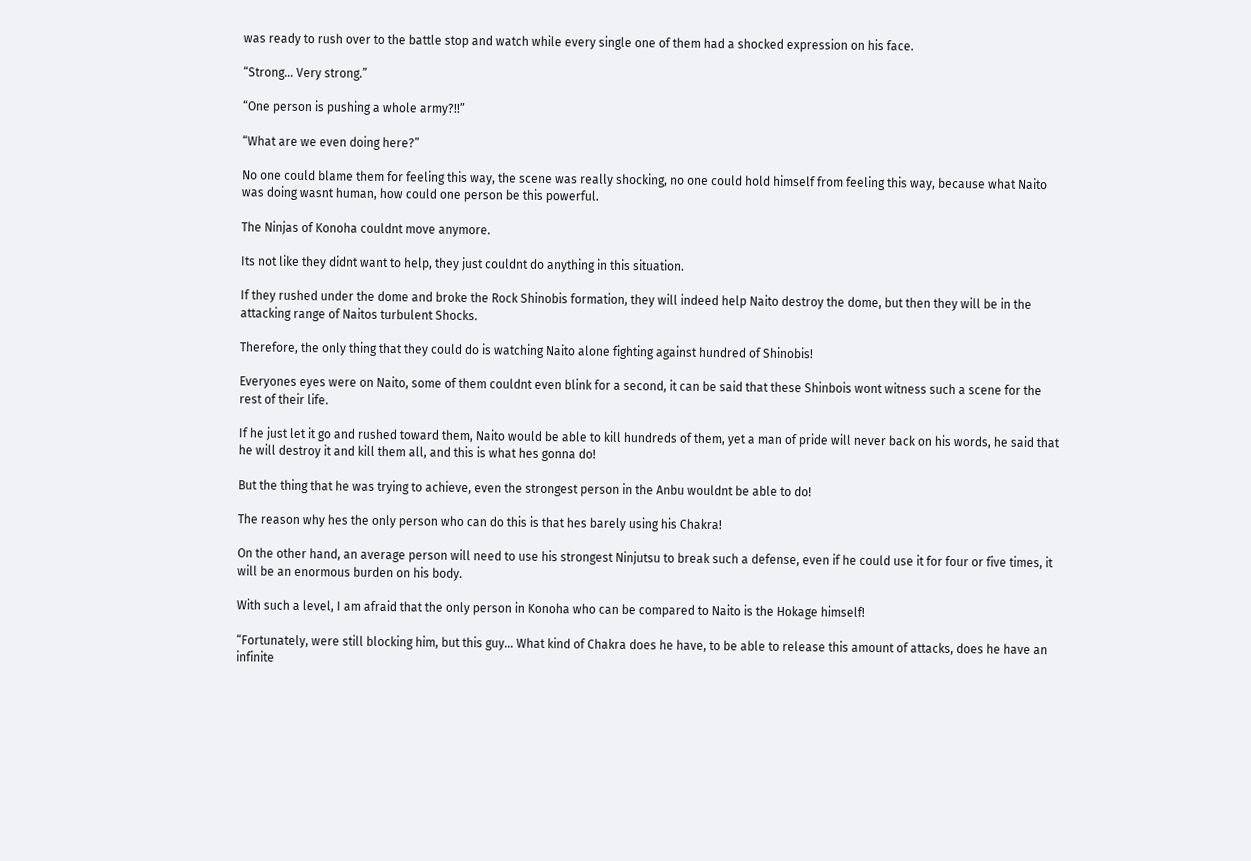was ready to rush over to the battle stop and watch while every single one of them had a shocked expression on his face.

“Strong… Very strong.”

“One person is pushing a whole army?!!”

“What are we even doing here?”

No one could blame them for feeling this way, the scene was really shocking, no one could hold himself from feeling this way, because what Naito was doing wasnt human, how could one person be this powerful.

The Ninjas of Konoha couldnt move anymore.

Its not like they didnt want to help, they just couldnt do anything in this situation.

If they rushed under the dome and broke the Rock Shinobis formation, they will indeed help Naito destroy the dome, but then they will be in the attacking range of Naitos turbulent Shocks.

Therefore, the only thing that they could do is watching Naito alone fighting against hundred of Shinobis!

Everyones eyes were on Naito, some of them couldnt even blink for a second, it can be said that these Shinbois wont witness such a scene for the rest of their life.

If he just let it go and rushed toward them, Naito would be able to kill hundreds of them, yet a man of pride will never back on his words, he said that he will destroy it and kill them all, and this is what hes gonna do!

But the thing that he was trying to achieve, even the strongest person in the Anbu wouldnt be able to do!

The reason why hes the only person who can do this is that hes barely using his Chakra!

On the other hand, an average person will need to use his strongest Ninjutsu to break such a defense, even if he could use it for four or five times, it will be an enormous burden on his body.

With such a level, I am afraid that the only person in Konoha who can be compared to Naito is the Hokage himself!

“Fortunately, were still blocking him, but this guy… What kind of Chakra does he have, to be able to release this amount of attacks, does he have an infinite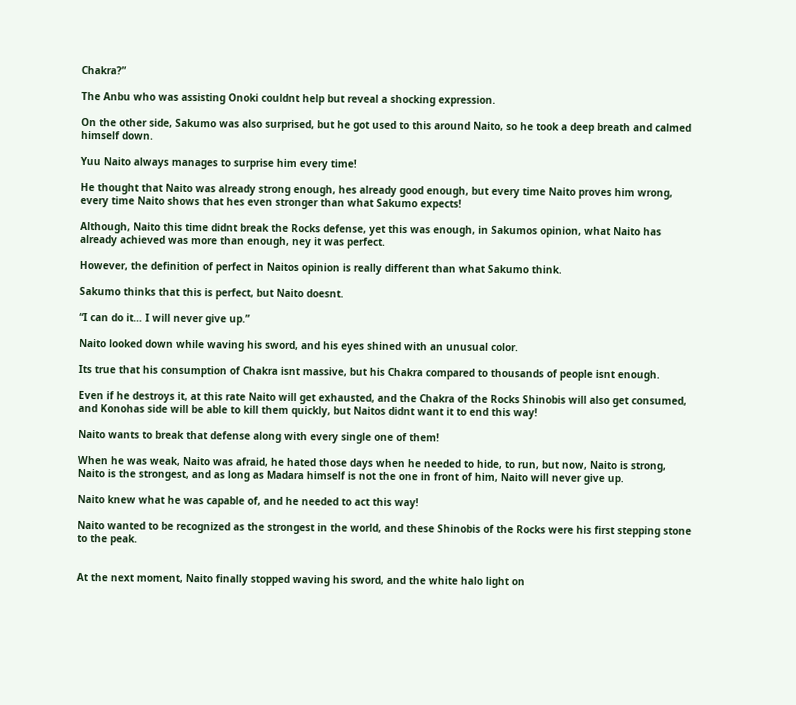Chakra?”

The Anbu who was assisting Onoki couldnt help but reveal a shocking expression.

On the other side, Sakumo was also surprised, but he got used to this around Naito, so he took a deep breath and calmed himself down.

Yuu Naito always manages to surprise him every time!

He thought that Naito was already strong enough, hes already good enough, but every time Naito proves him wrong, every time Naito shows that hes even stronger than what Sakumo expects!

Although, Naito this time didnt break the Rocks defense, yet this was enough, in Sakumos opinion, what Naito has already achieved was more than enough, ney it was perfect.

However, the definition of perfect in Naitos opinion is really different than what Sakumo think.

Sakumo thinks that this is perfect, but Naito doesnt.

“I can do it… I will never give up.”

Naito looked down while waving his sword, and his eyes shined with an unusual color.

Its true that his consumption of Chakra isnt massive, but his Chakra compared to thousands of people isnt enough.

Even if he destroys it, at this rate Naito will get exhausted, and the Chakra of the Rocks Shinobis will also get consumed, and Konohas side will be able to kill them quickly, but Naitos didnt want it to end this way!

Naito wants to break that defense along with every single one of them!

When he was weak, Naito was afraid, he hated those days when he needed to hide, to run, but now, Naito is strong, Naito is the strongest, and as long as Madara himself is not the one in front of him, Naito will never give up.

Naito knew what he was capable of, and he needed to act this way!

Naito wanted to be recognized as the strongest in the world, and these Shinobis of the Rocks were his first stepping stone to the peak.


At the next moment, Naito finally stopped waving his sword, and the white halo light on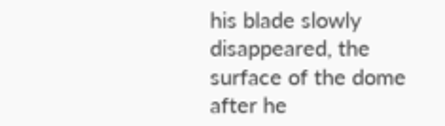his blade slowly disappeared, the surface of the dome after he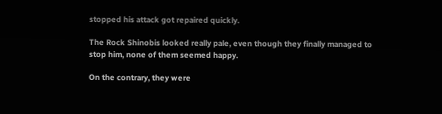stopped his attack got repaired quickly.

The Rock Shinobis looked really pale, even though they finally managed to stop him, none of them seemed happy.

On the contrary, they were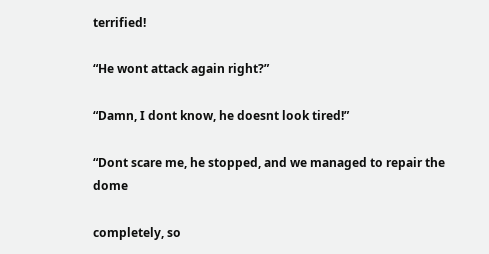terrified!

“He wont attack again right?”

“Damn, I dont know, he doesnt look tired!”

“Dont scare me, he stopped, and we managed to repair the dome

completely, so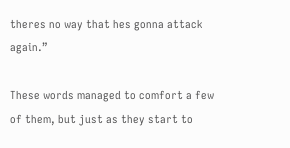theres no way that hes gonna attack again.”

These words managed to comfort a few of them, but just as they start to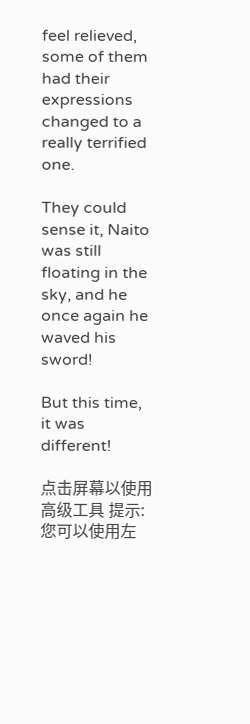feel relieved, some of them had their expressions changed to a really terrified one.

They could sense it, Naito was still floating in the sky, and he once again he waved his sword!

But this time, it was different!

点击屏幕以使用高级工具 提示:您可以使用左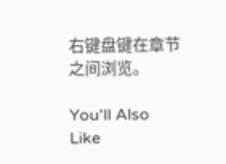右键盘键在章节之间浏览。

You'll Also Like